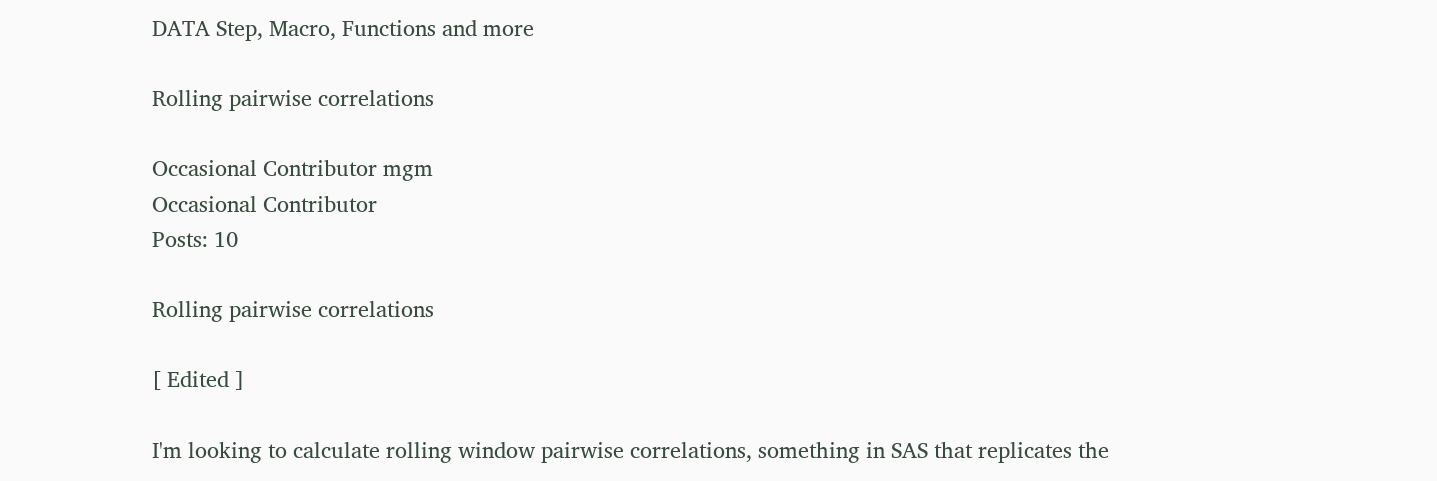DATA Step, Macro, Functions and more

Rolling pairwise correlations

Occasional Contributor mgm
Occasional Contributor
Posts: 10

Rolling pairwise correlations

[ Edited ]

I'm looking to calculate rolling window pairwise correlations, something in SAS that replicates the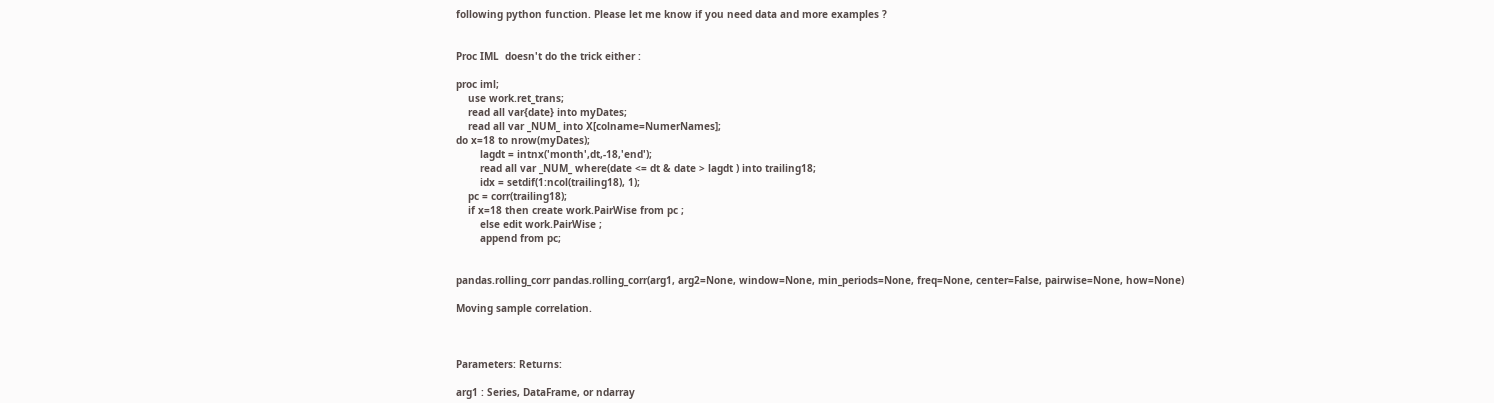following python function. Please let me know if you need data and more examples ?


Proc IML  doesn't do the trick either :

proc iml;
    use work.ret_trans;
    read all var{date} into myDates;
    read all var _NUM_ into X[colname=NumerNames];
do x=18 to nrow(myDates);
        lagdt = intnx('month',dt,-18,'end');
        read all var _NUM_ where(date <= dt & date > lagdt ) into trailing18;
        idx = setdif(1:ncol(trailing18), 1);
    pc = corr(trailing18);
    if x=18 then create work.PairWise from pc ;
        else edit work.PairWise ;
        append from pc;


pandas.rolling_corr pandas.rolling_corr(arg1, arg2=None, window=None, min_periods=None, freq=None, center=False, pairwise=None, how=None)

Moving sample correlation.



Parameters: Returns:

arg1 : Series, DataFrame, or ndarray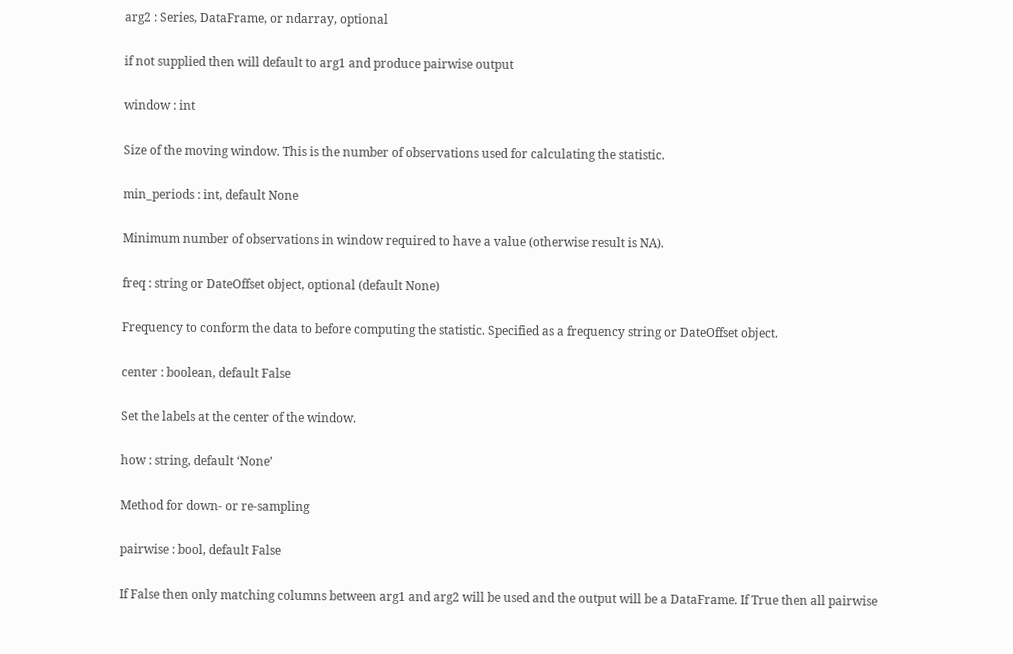arg2 : Series, DataFrame, or ndarray, optional

if not supplied then will default to arg1 and produce pairwise output

window : int

Size of the moving window. This is the number of observations used for calculating the statistic.

min_periods : int, default None

Minimum number of observations in window required to have a value (otherwise result is NA).

freq : string or DateOffset object, optional (default None)

Frequency to conform the data to before computing the statistic. Specified as a frequency string or DateOffset object.

center : boolean, default False

Set the labels at the center of the window.

how : string, default ‘None’

Method for down- or re-sampling

pairwise : bool, default False

If False then only matching columns between arg1 and arg2 will be used and the output will be a DataFrame. If True then all pairwise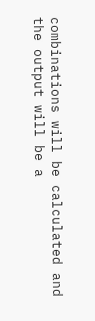combinations will be calculated and the output will be a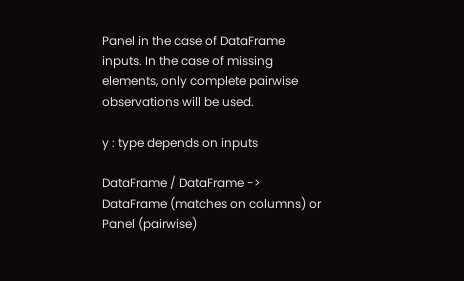Panel in the case of DataFrame inputs. In the case of missing elements, only complete pairwise observations will be used.

y : type depends on inputs

DataFrame / DataFrame -> DataFrame (matches on columns) or Panel (pairwise)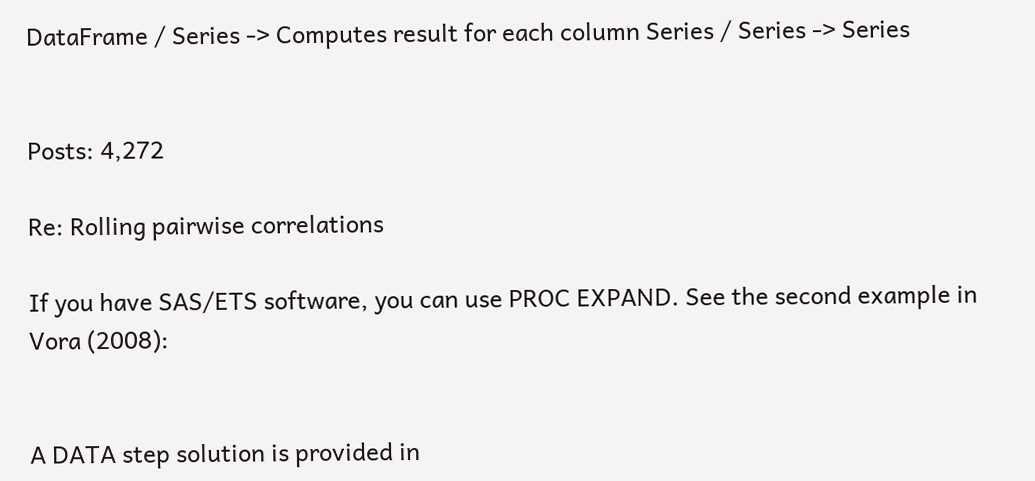DataFrame / Series -> Computes result for each column Series / Series -> Series


Posts: 4,272

Re: Rolling pairwise correlations

If you have SAS/ETS software, you can use PROC EXPAND. See the second example in Vora (2008):


A DATA step solution is provided in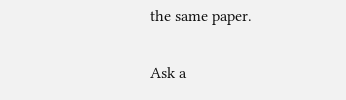the same paper.


Ask a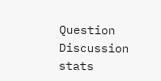Question
Discussion stats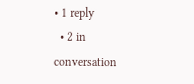• 1 reply
  • 2 in conversation